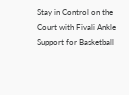Stay in Control on the Court with Fivali Ankle Support for Basketball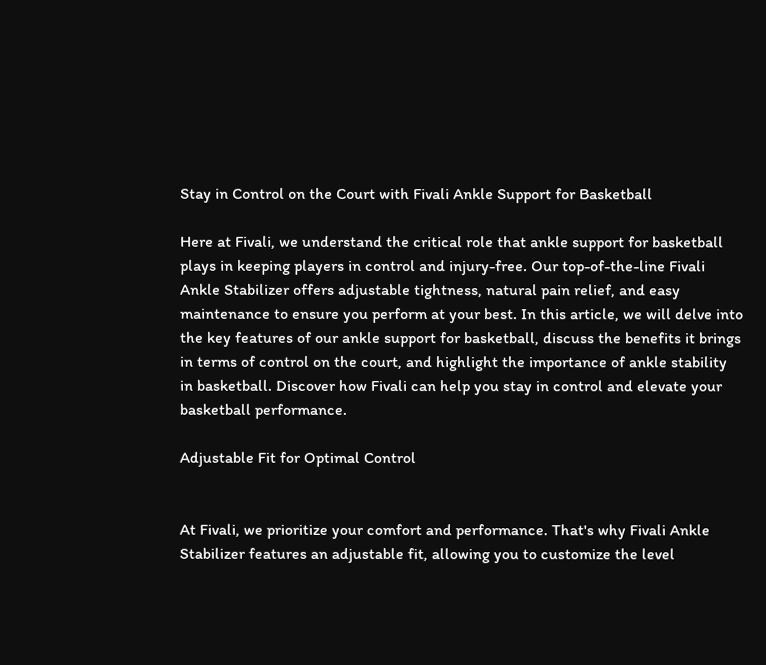Stay in Control on the Court with Fivali Ankle Support for Basketball

Here at Fivali, we understand the critical role that ankle support for basketball plays in keeping players in control and injury-free. Our top-of-the-line Fivali Ankle Stabilizer offers adjustable tightness, natural pain relief, and easy maintenance to ensure you perform at your best. In this article, we will delve into the key features of our ankle support for basketball, discuss the benefits it brings in terms of control on the court, and highlight the importance of ankle stability in basketball. Discover how Fivali can help you stay in control and elevate your basketball performance.

Adjustable Fit for Optimal Control


At Fivali, we prioritize your comfort and performance. That's why Fivali Ankle Stabilizer features an adjustable fit, allowing you to customize the level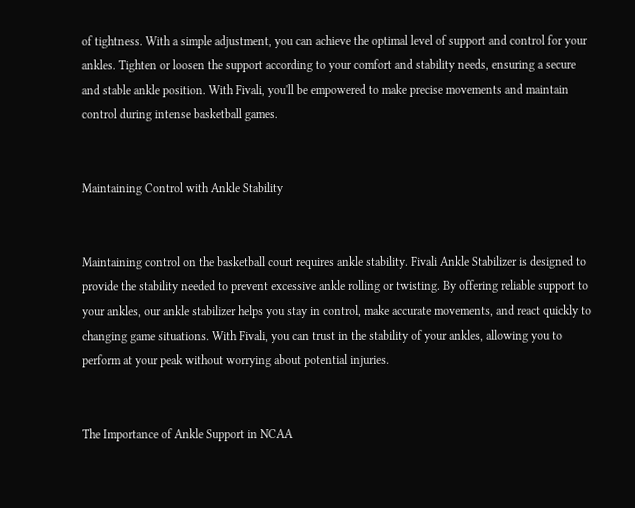of tightness. With a simple adjustment, you can achieve the optimal level of support and control for your ankles. Tighten or loosen the support according to your comfort and stability needs, ensuring a secure and stable ankle position. With Fivali, you'll be empowered to make precise movements and maintain control during intense basketball games.


Maintaining Control with Ankle Stability


Maintaining control on the basketball court requires ankle stability. Fivali Ankle Stabilizer is designed to provide the stability needed to prevent excessive ankle rolling or twisting. By offering reliable support to your ankles, our ankle stabilizer helps you stay in control, make accurate movements, and react quickly to changing game situations. With Fivali, you can trust in the stability of your ankles, allowing you to perform at your peak without worrying about potential injuries.


The Importance of Ankle Support in NCAA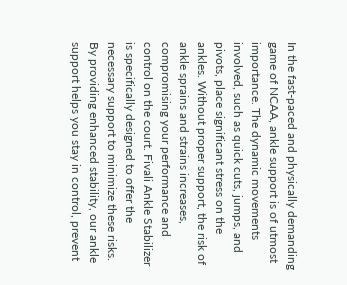In the fast-paced and physically demanding game of NCAA, ankle support is of utmost importance. The dynamic movements involved, such as quick cuts, jumps, and pivots, place significant stress on the ankles. Without proper support, the risk of ankle sprains and strains increases, compromising your performance and control on the court. Fivali Ankle Stabilizer is specifically designed to offer the necessary support to minimize these risks. By providing enhanced stability, our ankle support helps you stay in control, prevent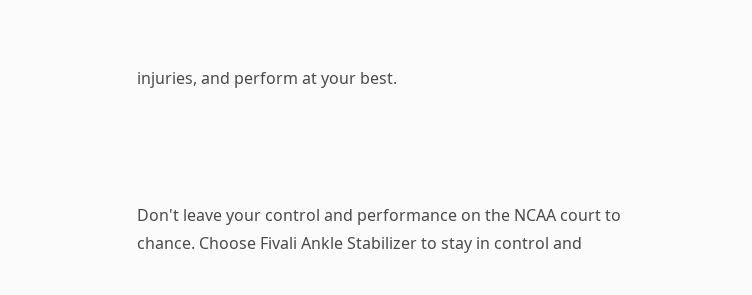injuries, and perform at your best.




Don't leave your control and performance on the NCAA court to chance. Choose Fivali Ankle Stabilizer to stay in control and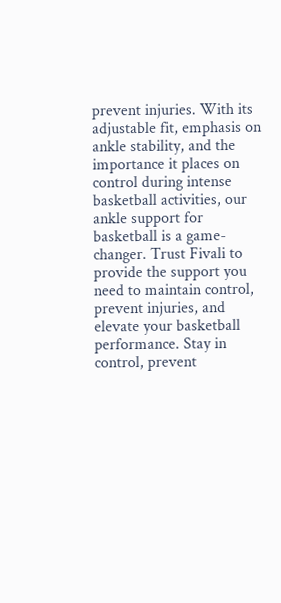prevent injuries. With its adjustable fit, emphasis on ankle stability, and the importance it places on control during intense basketball activities, our ankle support for basketball is a game-changer. Trust Fivali to provide the support you need to maintain control, prevent injuries, and elevate your basketball performance. Stay in control, prevent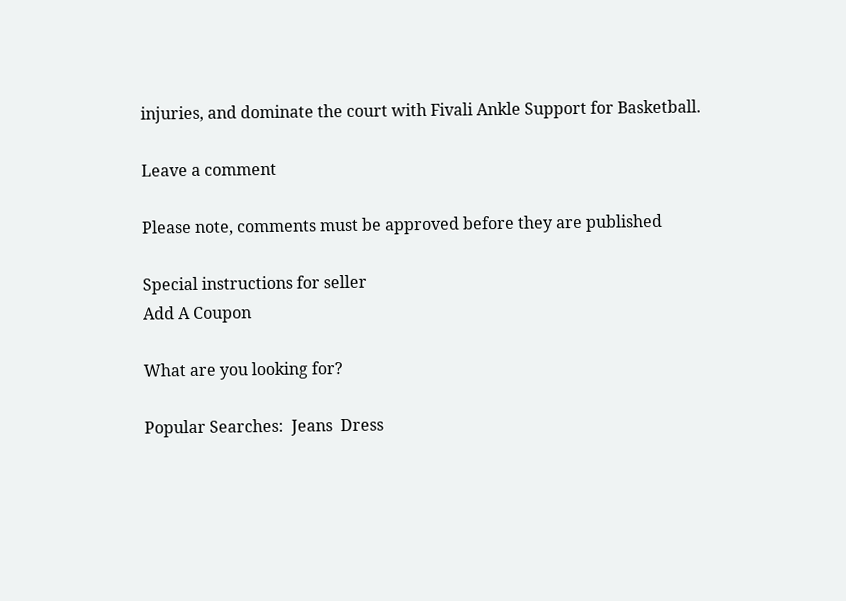injuries, and dominate the court with Fivali Ankle Support for Basketball.

Leave a comment

Please note, comments must be approved before they are published

Special instructions for seller
Add A Coupon

What are you looking for?

Popular Searches:  Jeans  Dress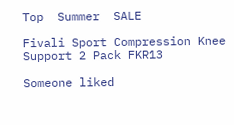Top  Summer  SALE

Fivali Sport Compression Knee Support 2 Pack FKR13

Someone liked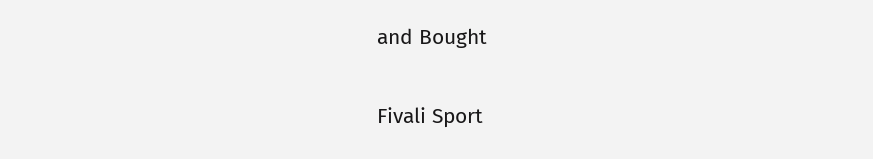and Bought

Fivali Sport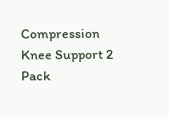Compression Knee Support 2 Pack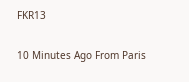FKR13

10 Minutes Ago From Paris